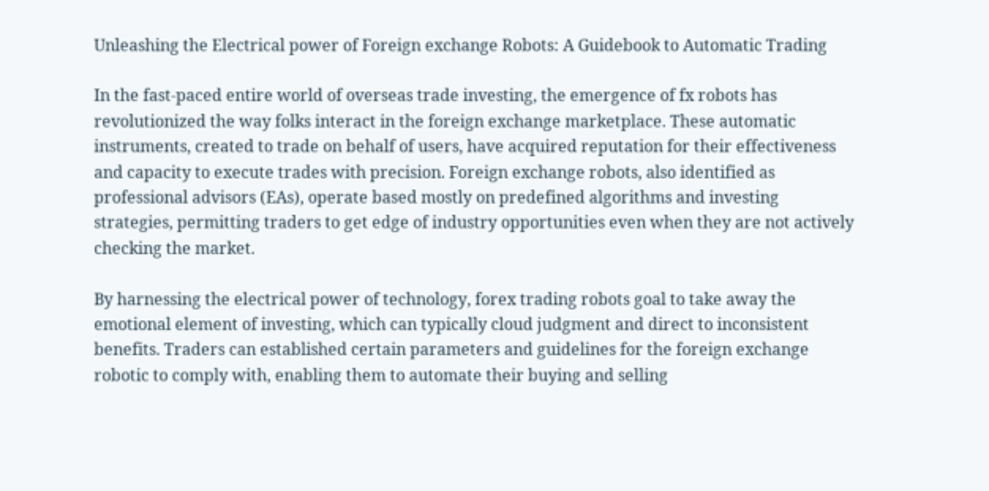Unleashing the Electrical power of Foreign exchange Robots: A Guidebook to Automatic Trading

In the fast-paced entire world of overseas trade investing, the emergence of fx robots has revolutionized the way folks interact in the foreign exchange marketplace. These automatic instruments, created to trade on behalf of users, have acquired reputation for their effectiveness and capacity to execute trades with precision. Foreign exchange robots, also identified as professional advisors (EAs), operate based mostly on predefined algorithms and investing strategies, permitting traders to get edge of industry opportunities even when they are not actively checking the market.

By harnessing the electrical power of technology, forex trading robots goal to take away the emotional element of investing, which can typically cloud judgment and direct to inconsistent benefits. Traders can established certain parameters and guidelines for the foreign exchange robotic to comply with, enabling them to automate their buying and selling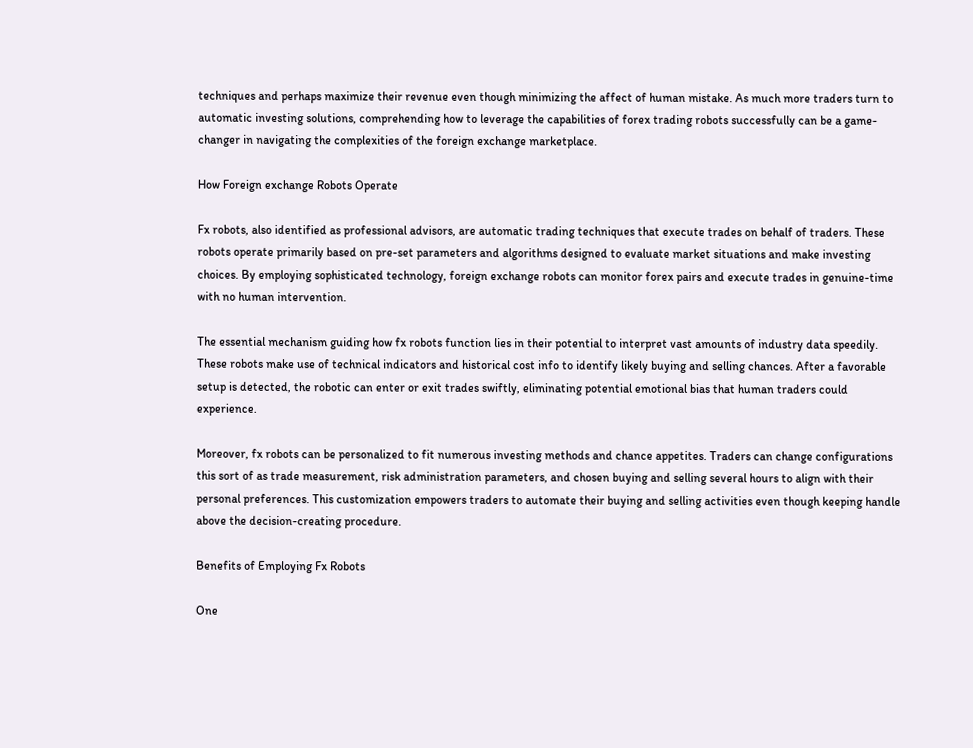techniques and perhaps maximize their revenue even though minimizing the affect of human mistake. As much more traders turn to automatic investing solutions, comprehending how to leverage the capabilities of forex trading robots successfully can be a game-changer in navigating the complexities of the foreign exchange marketplace.

How Foreign exchange Robots Operate

Fx robots, also identified as professional advisors, are automatic trading techniques that execute trades on behalf of traders. These robots operate primarily based on pre-set parameters and algorithms designed to evaluate market situations and make investing choices. By employing sophisticated technology, foreign exchange robots can monitor forex pairs and execute trades in genuine-time with no human intervention.

The essential mechanism guiding how fx robots function lies in their potential to interpret vast amounts of industry data speedily. These robots make use of technical indicators and historical cost info to identify likely buying and selling chances. After a favorable setup is detected, the robotic can enter or exit trades swiftly, eliminating potential emotional bias that human traders could experience.

Moreover, fx robots can be personalized to fit numerous investing methods and chance appetites. Traders can change configurations this sort of as trade measurement, risk administration parameters, and chosen buying and selling several hours to align with their personal preferences. This customization empowers traders to automate their buying and selling activities even though keeping handle above the decision-creating procedure.

Benefits of Employing Fx Robots

One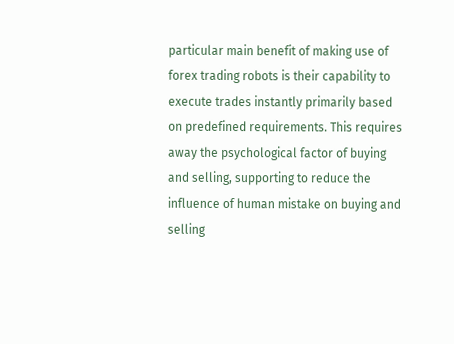particular main benefit of making use of forex trading robots is their capability to execute trades instantly primarily based on predefined requirements. This requires away the psychological factor of buying and selling, supporting to reduce the influence of human mistake on buying and selling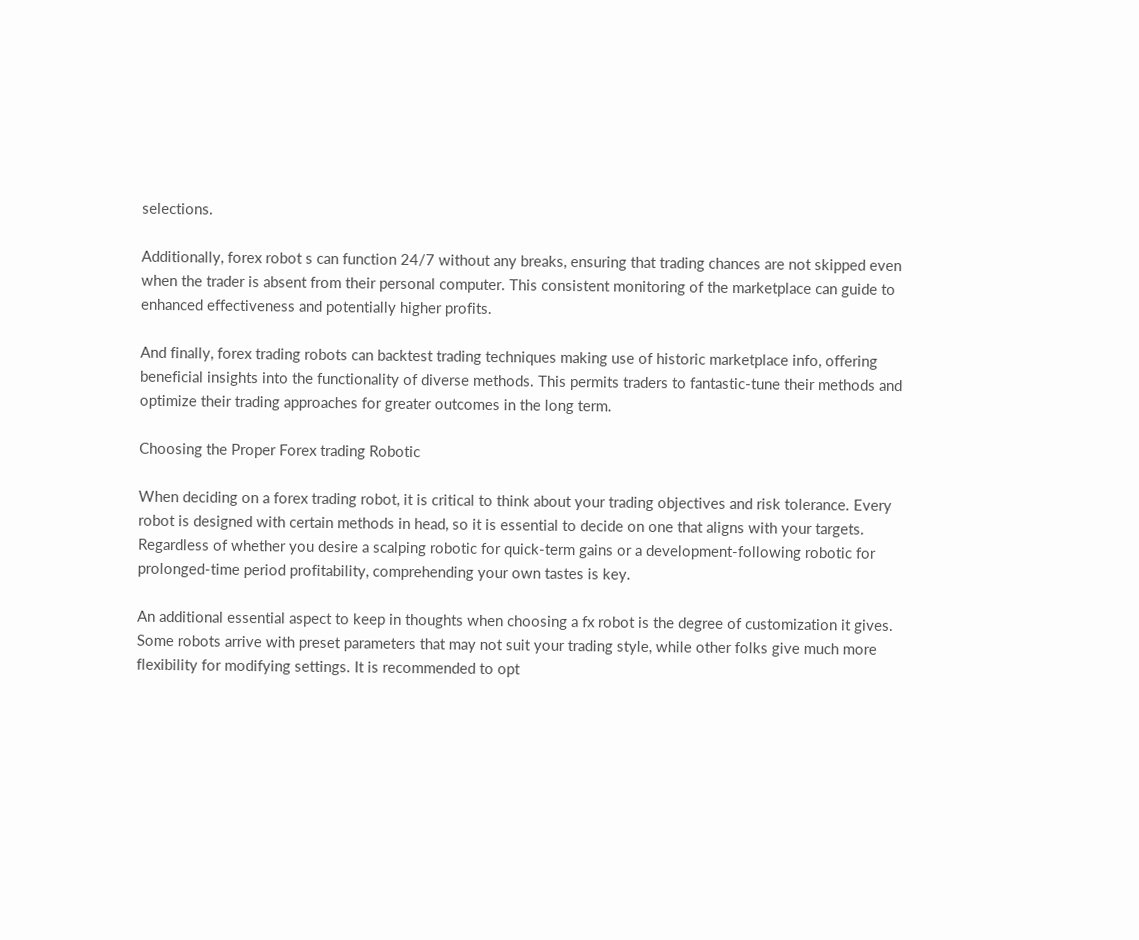selections.

Additionally, forex robot s can function 24/7 without any breaks, ensuring that trading chances are not skipped even when the trader is absent from their personal computer. This consistent monitoring of the marketplace can guide to enhanced effectiveness and potentially higher profits.

And finally, forex trading robots can backtest trading techniques making use of historic marketplace info, offering beneficial insights into the functionality of diverse methods. This permits traders to fantastic-tune their methods and optimize their trading approaches for greater outcomes in the long term.

Choosing the Proper Forex trading Robotic

When deciding on a forex trading robot, it is critical to think about your trading objectives and risk tolerance. Every robot is designed with certain methods in head, so it is essential to decide on one that aligns with your targets. Regardless of whether you desire a scalping robotic for quick-term gains or a development-following robotic for prolonged-time period profitability, comprehending your own tastes is key.

An additional essential aspect to keep in thoughts when choosing a fx robot is the degree of customization it gives. Some robots arrive with preset parameters that may not suit your trading style, while other folks give much more flexibility for modifying settings. It is recommended to opt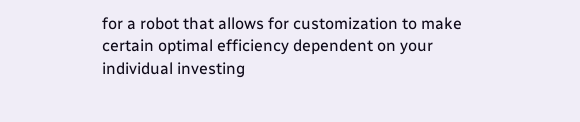for a robot that allows for customization to make certain optimal efficiency dependent on your individual investing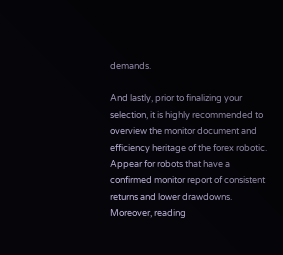demands.

And lastly, prior to finalizing your selection, it is highly recommended to overview the monitor document and efficiency heritage of the forex robotic. Appear for robots that have a confirmed monitor report of consistent returns and lower drawdowns. Moreover, reading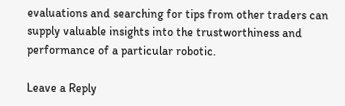evaluations and searching for tips from other traders can supply valuable insights into the trustworthiness and performance of a particular robotic.

Leave a Reply